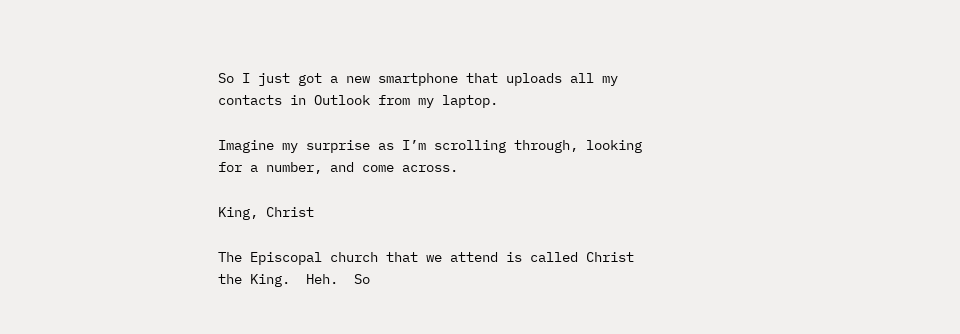So I just got a new smartphone that uploads all my contacts in Outlook from my laptop.

Imagine my surprise as I’m scrolling through, looking for a number, and come across.

King, Christ

The Episcopal church that we attend is called Christ the King.  Heh.  So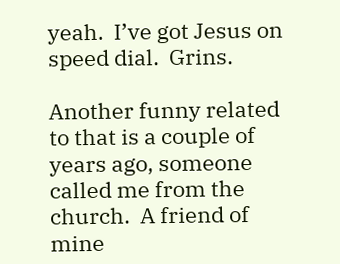yeah.  I’ve got Jesus on speed dial.  Grins.

Another funny related to that is a couple of years ago, someone called me from the church.  A friend of mine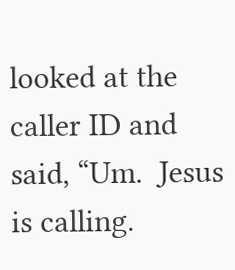looked at the caller ID and said, “Um.  Jesus is calling.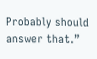Probably should answer that.”